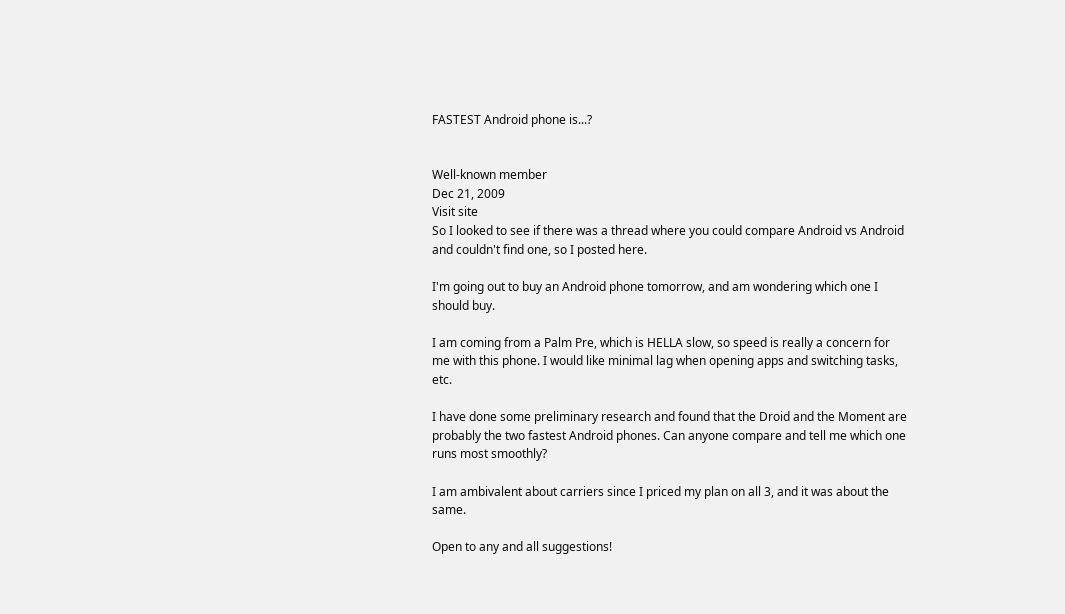FASTEST Android phone is...?


Well-known member
Dec 21, 2009
Visit site
So I looked to see if there was a thread where you could compare Android vs Android and couldn't find one, so I posted here.

I'm going out to buy an Android phone tomorrow, and am wondering which one I should buy.

I am coming from a Palm Pre, which is HELLA slow, so speed is really a concern for me with this phone. I would like minimal lag when opening apps and switching tasks, etc.

I have done some preliminary research and found that the Droid and the Moment are probably the two fastest Android phones. Can anyone compare and tell me which one runs most smoothly?

I am ambivalent about carriers since I priced my plan on all 3, and it was about the same.

Open to any and all suggestions!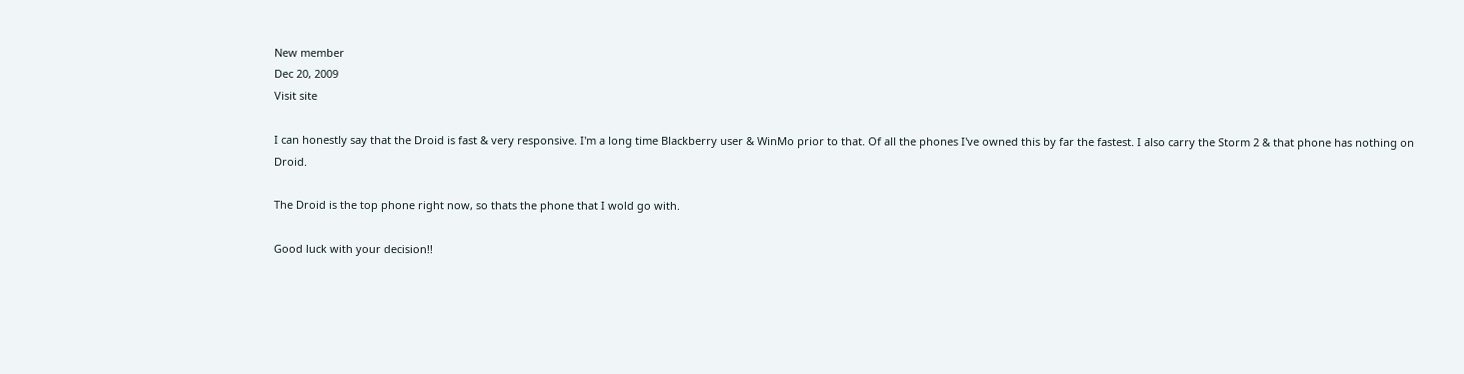New member
Dec 20, 2009
Visit site

I can honestly say that the Droid is fast & very responsive. I'm a long time Blackberry user & WinMo prior to that. Of all the phones I've owned this by far the fastest. I also carry the Storm 2 & that phone has nothing on Droid.

The Droid is the top phone right now, so thats the phone that I wold go with.

Good luck with your decision!!